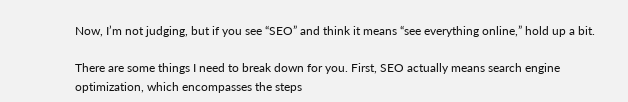Now, I’m not judging, but if you see “SEO” and think it means “see everything online,” hold up a bit.

There are some things I need to break down for you. First, SEO actually means search engine optimization, which encompasses the steps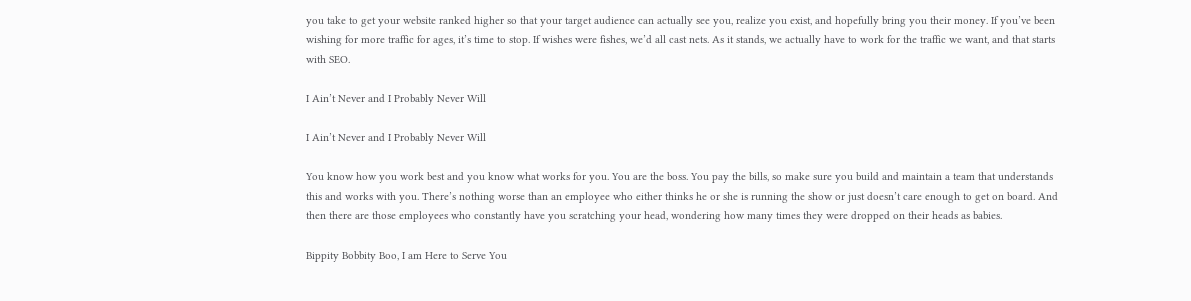you take to get your website ranked higher so that your target audience can actually see you, realize you exist, and hopefully bring you their money. If you’ve been wishing for more traffic for ages, it’s time to stop. If wishes were fishes, we’d all cast nets. As it stands, we actually have to work for the traffic we want, and that starts with SEO.

I Ain’t Never and I Probably Never Will

I Ain’t Never and I Probably Never Will

You know how you work best and you know what works for you. You are the boss. You pay the bills, so make sure you build and maintain a team that understands this and works with you. There’s nothing worse than an employee who either thinks he or she is running the show or just doesn’t care enough to get on board. And then there are those employees who constantly have you scratching your head, wondering how many times they were dropped on their heads as babies.

Bippity Bobbity Boo, I am Here to Serve You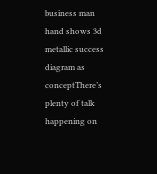business man hand shows 3d metallic success diagram as conceptThere’s plenty of talk happening on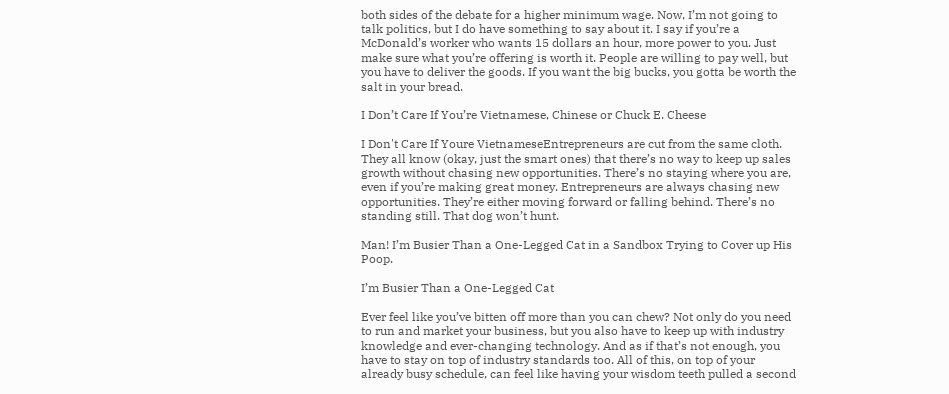both sides of the debate for a higher minimum wage. Now, I’m not going to talk politics, but I do have something to say about it. I say if you’re a McDonald’s worker who wants 15 dollars an hour, more power to you. Just make sure what you’re offering is worth it. People are willing to pay well, but you have to deliver the goods. If you want the big bucks, you gotta be worth the salt in your bread.

I Don’t Care If You’re Vietnamese, Chinese or Chuck E. Cheese

I Don't Care If Youre VietnameseEntrepreneurs are cut from the same cloth. They all know (okay, just the smart ones) that there’s no way to keep up sales growth without chasing new opportunities. There’s no staying where you are, even if you’re making great money. Entrepreneurs are always chasing new opportunities. They’re either moving forward or falling behind. There’s no standing still. That dog won’t hunt.

Man! I’m Busier Than a One-Legged Cat in a Sandbox Trying to Cover up His Poop.

I’m Busier Than a One-Legged Cat

Ever feel like you’ve bitten off more than you can chew? Not only do you need to run and market your business, but you also have to keep up with industry knowledge and ever-changing technology. And as if that’s not enough, you have to stay on top of industry standards too. All of this, on top of your already busy schedule, can feel like having your wisdom teeth pulled a second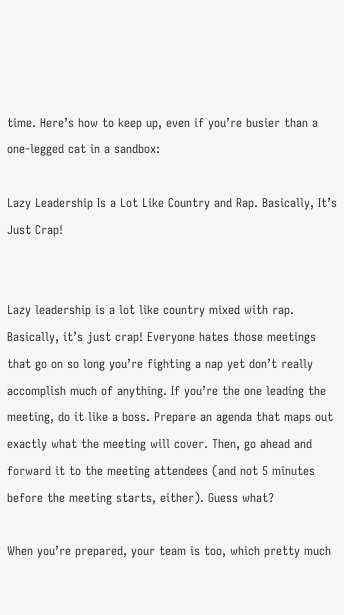time. Here’s how to keep up, even if you’re busier than a one-legged cat in a sandbox:

Lazy Leadership Is a Lot Like Country and Rap. Basically, It’s Just Crap!


Lazy leadership is a lot like country mixed with rap. Basically, it’s just crap! Everyone hates those meetings that go on so long you’re fighting a nap yet don’t really accomplish much of anything. If you’re the one leading the meeting, do it like a boss. Prepare an agenda that maps out exactly what the meeting will cover. Then, go ahead and forward it to the meeting attendees (and not 5 minutes before the meeting starts, either). Guess what?

When you’re prepared, your team is too, which pretty much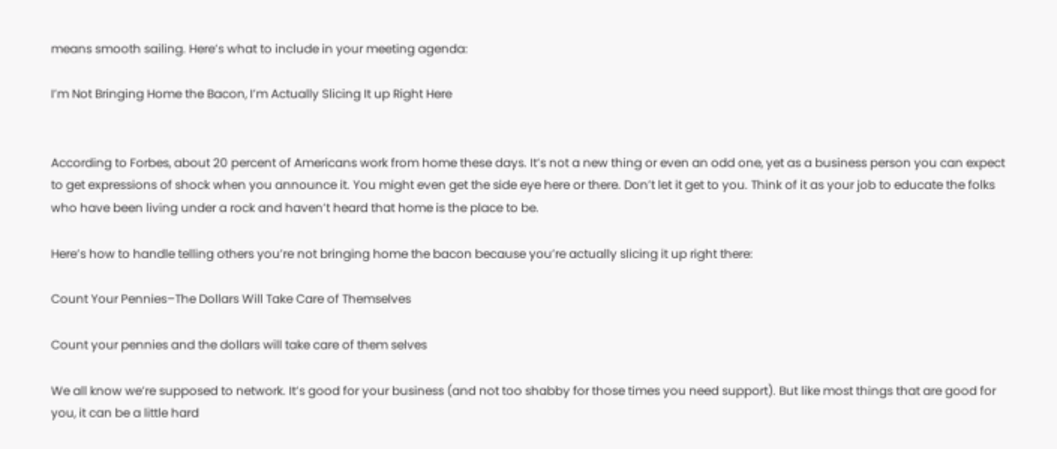means smooth sailing. Here’s what to include in your meeting agenda:

I’m Not Bringing Home the Bacon, I’m Actually Slicing It up Right Here


According to Forbes, about 20 percent of Americans work from home these days. It’s not a new thing or even an odd one, yet as a business person you can expect to get expressions of shock when you announce it. You might even get the side eye here or there. Don’t let it get to you. Think of it as your job to educate the folks who have been living under a rock and haven’t heard that home is the place to be.

Here’s how to handle telling others you’re not bringing home the bacon because you’re actually slicing it up right there:

Count Your Pennies–The Dollars Will Take Care of Themselves

Count your pennies and the dollars will take care of them selves

We all know we’re supposed to network. It’s good for your business (and not too shabby for those times you need support). But like most things that are good for you, it can be a little hard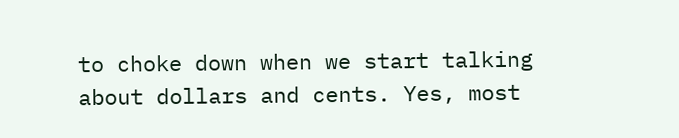to choke down when we start talking about dollars and cents. Yes, most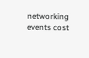networking events cost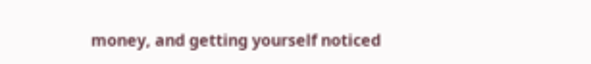money, and getting yourself noticed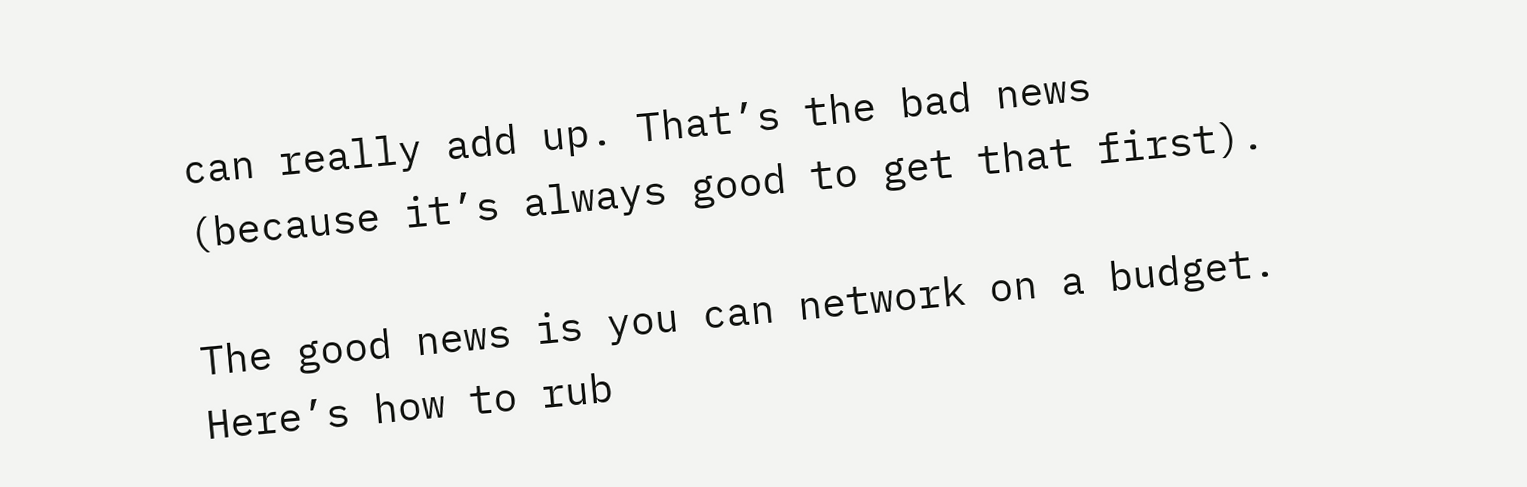can really add up. That’s the bad news (because it’s always good to get that first).

The good news is you can network on a budget. Here’s how to rub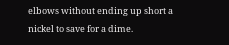elbows without ending up short a nickel to save for a dime.